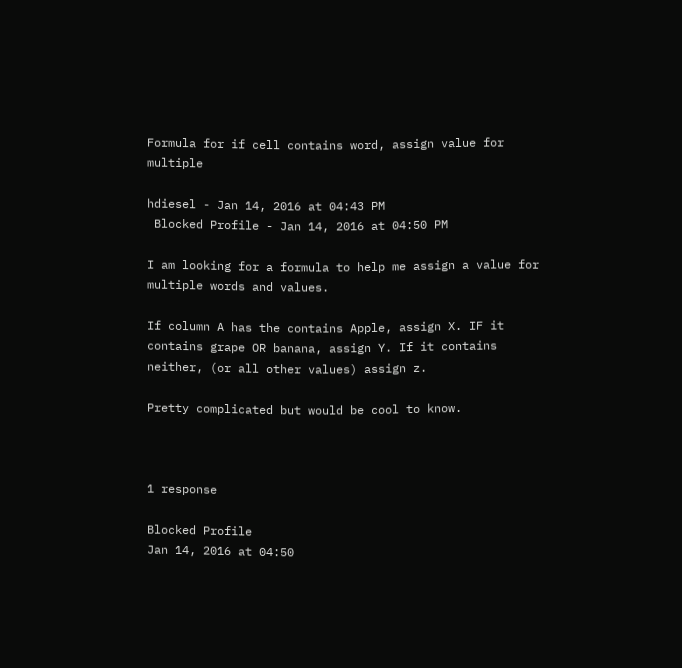Formula for if cell contains word, assign value for multiple

hdiesel - Jan 14, 2016 at 04:43 PM
 Blocked Profile - Jan 14, 2016 at 04:50 PM

I am looking for a formula to help me assign a value for multiple words and values.

If column A has the contains Apple, assign X. IF it contains grape OR banana, assign Y. If it contains neither, (or all other values) assign z.

Pretty complicated but would be cool to know.



1 response

Blocked Profile
Jan 14, 2016 at 04:50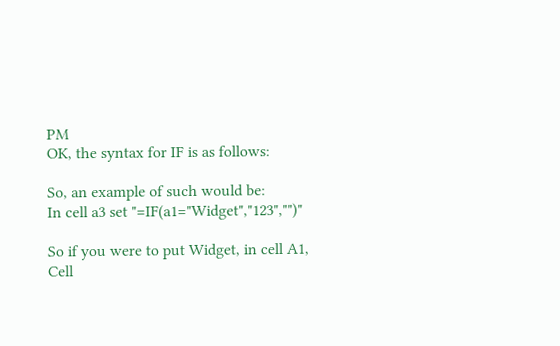PM
OK, the syntax for IF is as follows:

So, an example of such would be:
In cell a3 set "=IF(a1="Widget","123","")"

So if you were to put Widget, in cell A1, Cell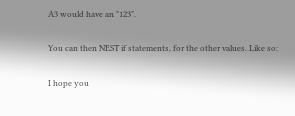A3 would have an "123".

You can then NEST if statements, for the other values. Like so:

I hope you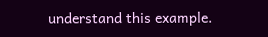understand this example.